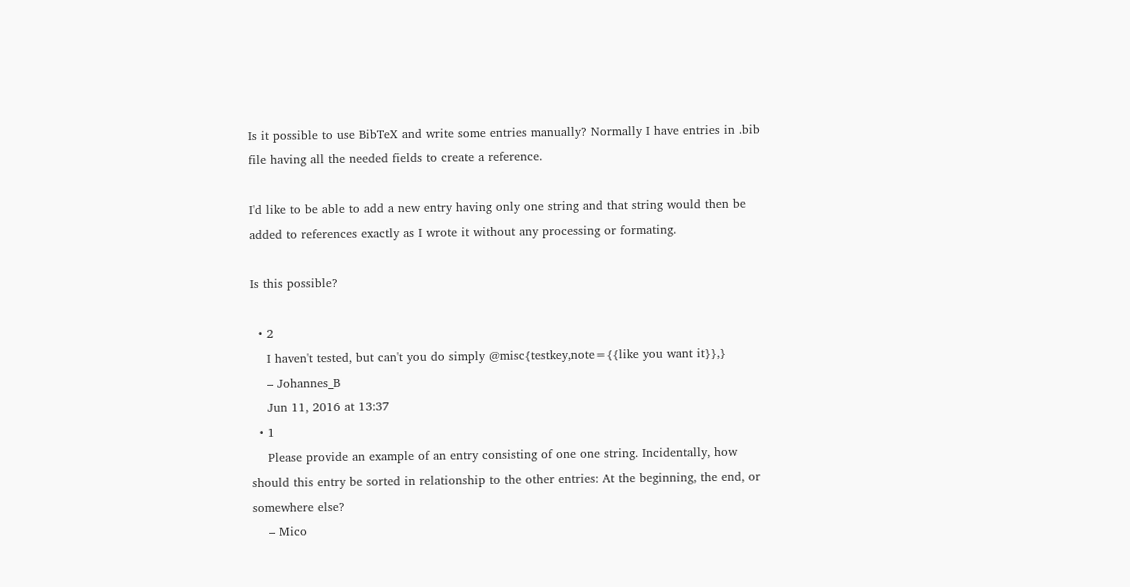Is it possible to use BibTeX and write some entries manually? Normally I have entries in .bib file having all the needed fields to create a reference.

I'd like to be able to add a new entry having only one string and that string would then be added to references exactly as I wrote it without any processing or formating.

Is this possible?

  • 2
    I haven't tested, but can't you do simply @misc{testkey,note={{like you want it}},}
    – Johannes_B
    Jun 11, 2016 at 13:37
  • 1
    Please provide an example of an entry consisting of one one string. Incidentally, how should this entry be sorted in relationship to the other entries: At the beginning, the end, or somewhere else?
    – Mico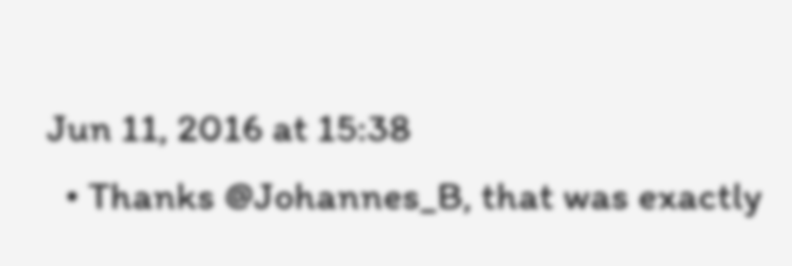Jun 11, 2016 at 15:38
  • Thanks @Johannes_B, that was exactly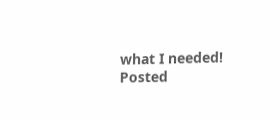what I needed! Posted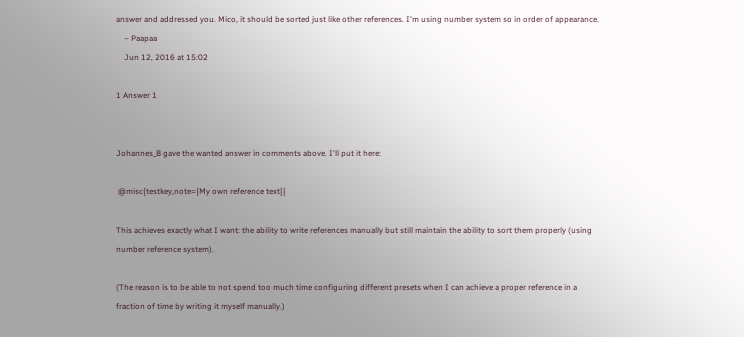answer and addressed you. Mico, it should be sorted just like other references. I'm using number system so in order of appearance.
    – Paapaa
    Jun 12, 2016 at 15:02

1 Answer 1


Johannes_B gave the wanted answer in comments above. I'll put it here:

 @misc{testkey,note={My own reference text}}

This achieves exactly what I want: the ability to write references manually but still maintain the ability to sort them properly (using number reference system).

(The reason is to be able to not spend too much time configuring different presets when I can achieve a proper reference in a fraction of time by writing it myself manually.)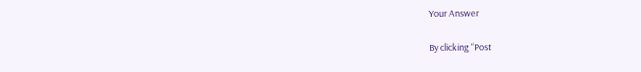Your Answer

By clicking “Post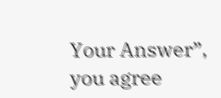Your Answer”, you agree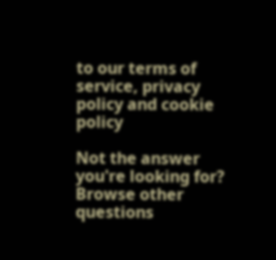to our terms of service, privacy policy and cookie policy

Not the answer you're looking for? Browse other questions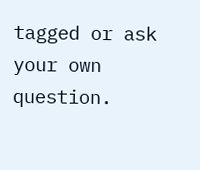tagged or ask your own question.